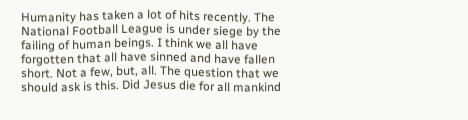Humanity has taken a lot of hits recently. The National Football League is under siege by the failing of human beings. I think we all have forgotten that all have sinned and have fallen short. Not a few, but, all. The question that we should ask is this. Did Jesus die for all mankind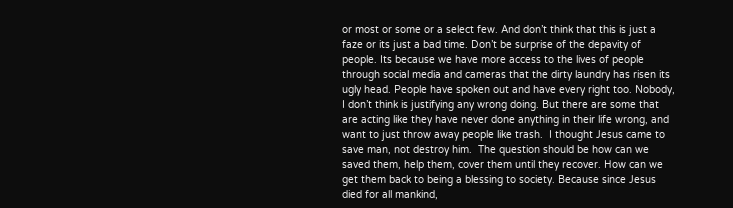or most or some or a select few. And don’t think that this is just a faze or its just a bad time. Don’t be surprise of the depavity of people. Its because we have more access to the lives of people through social media and cameras that the dirty laundry has risen its ugly head. People have spoken out and have every right too. Nobody, I don’t think is justifying any wrong doing. But there are some that are acting like they have never done anything in their life wrong, and want to just throw away people like trash.  I thought Jesus came to save man, not destroy him.  The question should be how can we saved them, help them, cover them until they recover. How can we get them back to being a blessing to society. Because since Jesus died for all mankind,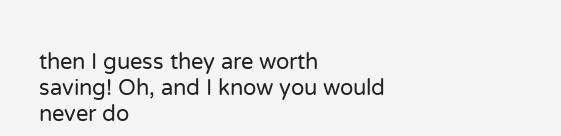then I guess they are worth saving! Oh, and I know you would never do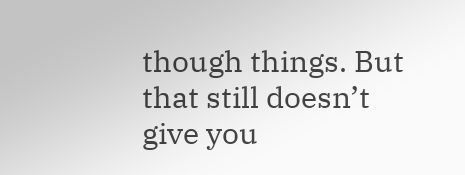though things. But that still doesn’t give you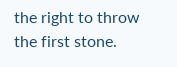the right to throw the first stone.